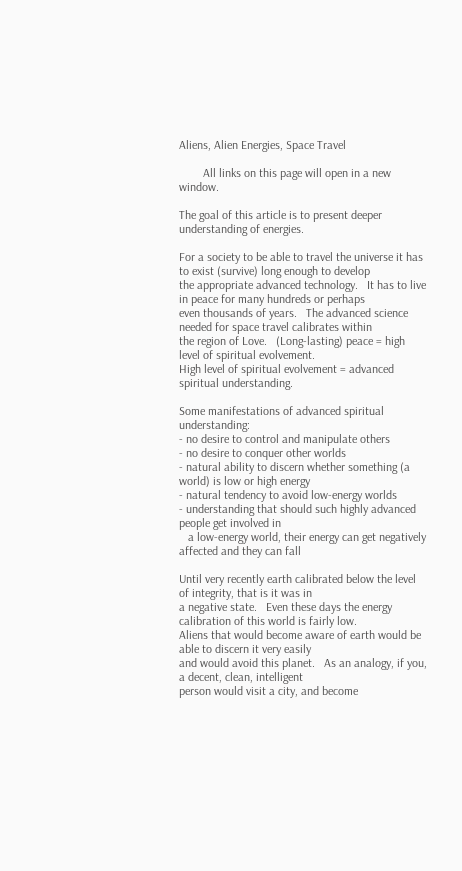Aliens, Alien Energies, Space Travel

        All links on this page will open in a new window.

The goal of this article is to present deeper understanding of energies.

For a society to be able to travel the universe it has to exist (survive) long enough to develop
the appropriate advanced technology.   It has to live in peace for many hundreds or perhaps
even thousands of years.   The advanced science needed for space travel calibrates within
the region of Love.   (Long-lasting) peace = high level of spiritual evolvement.
High level of spiritual evolvement = advanced spiritual understanding.

Some manifestations of advanced spiritual understanding:
- no desire to control and manipulate others
- no desire to conquer other worlds
- natural ability to discern whether something (a world) is low or high energy
- natural tendency to avoid low-energy worlds
- understanding that should such highly advanced people get involved in
   a low-energy world, their energy can get negatively affected and they can fall

Until very recently earth calibrated below the level of integrity, that is it was in
a negative state.   Even these days the energy calibration of this world is fairly low.
Aliens that would become aware of earth would be able to discern it very easily
and would avoid this planet.   As an analogy, if you, a decent, clean, intelligent
person would visit a city, and become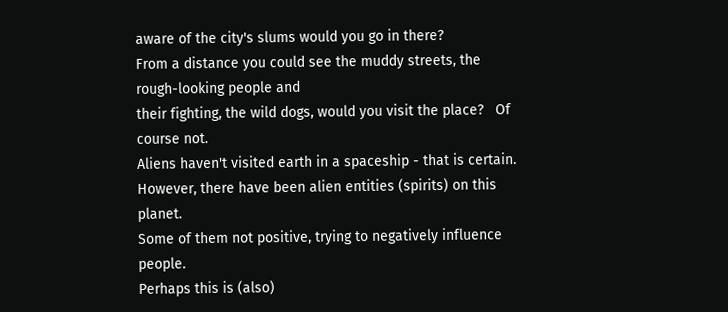aware of the city's slums would you go in there?
From a distance you could see the muddy streets, the rough-looking people and
their fighting, the wild dogs, would you visit the place?   Of course not.
Aliens haven't visited earth in a spaceship - that is certain.
However, there have been alien entities (spirits) on this planet.
Some of them not positive, trying to negatively influence people.
Perhaps this is (also)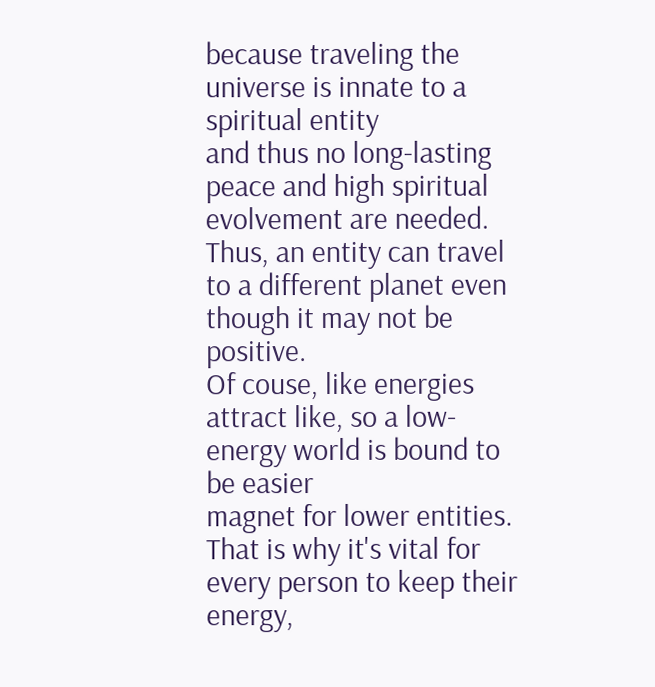because traveling the universe is innate to a spiritual entity
and thus no long-lasting peace and high spiritual evolvement are needed.
Thus, an entity can travel to a different planet even though it may not be positive.
Of couse, like energies attract like, so a low-energy world is bound to be easier
magnet for lower entities.   That is why it's vital for every person to keep their energy,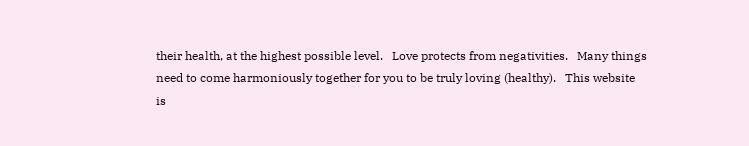their health, at the highest possible level.   Love protects from negativities.   Many things
need to come harmoniously together for you to be truly loving (healthy).   This website
is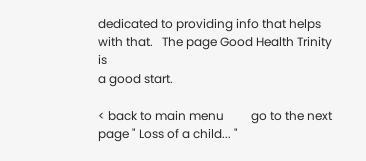dedicated to providing info that helps with that.   The page Good Health Trinity is
a good start.

< back to main menu         go to the next page " Loss of a child... "